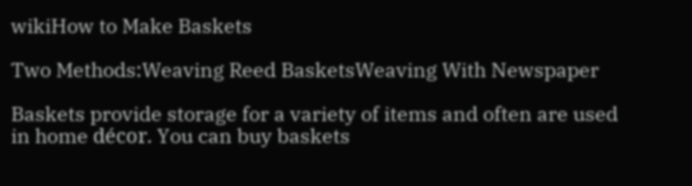wikiHow to Make Baskets

Two Methods:Weaving Reed BasketsWeaving With Newspaper

Baskets provide storage for a variety of items and often are used in home décor. You can buy baskets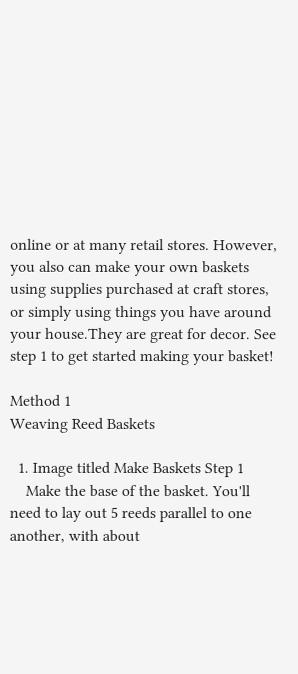online or at many retail stores. However, you also can make your own baskets using supplies purchased at craft stores, or simply using things you have around your house.They are great for decor. See step 1 to get started making your basket!

Method 1
Weaving Reed Baskets

  1. Image titled Make Baskets Step 1
    Make the base of the basket. You'll need to lay out 5 reeds parallel to one another, with about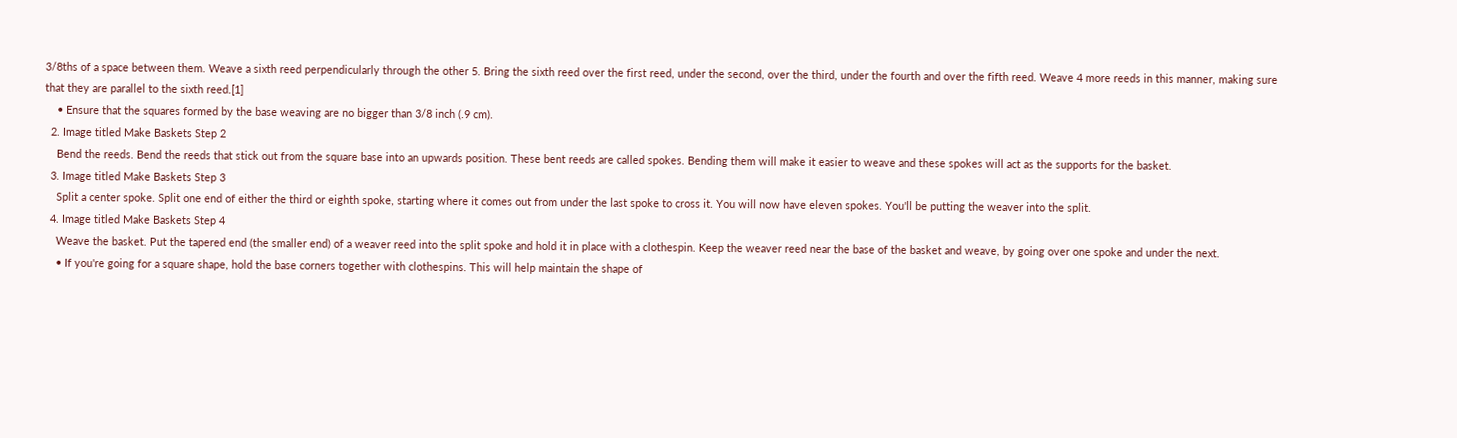3/8ths of a space between them. Weave a sixth reed perpendicularly through the other 5. Bring the sixth reed over the first reed, under the second, over the third, under the fourth and over the fifth reed. Weave 4 more reeds in this manner, making sure that they are parallel to the sixth reed.[1]
    • Ensure that the squares formed by the base weaving are no bigger than 3/8 inch (.9 cm).
  2. Image titled Make Baskets Step 2
    Bend the reeds. Bend the reeds that stick out from the square base into an upwards position. These bent reeds are called spokes. Bending them will make it easier to weave and these spokes will act as the supports for the basket.
  3. Image titled Make Baskets Step 3
    Split a center spoke. Split one end of either the third or eighth spoke, starting where it comes out from under the last spoke to cross it. You will now have eleven spokes. You'll be putting the weaver into the split.
  4. Image titled Make Baskets Step 4
    Weave the basket. Put the tapered end (the smaller end) of a weaver reed into the split spoke and hold it in place with a clothespin. Keep the weaver reed near the base of the basket and weave, by going over one spoke and under the next.
    • If you're going for a square shape, hold the base corners together with clothespins. This will help maintain the shape of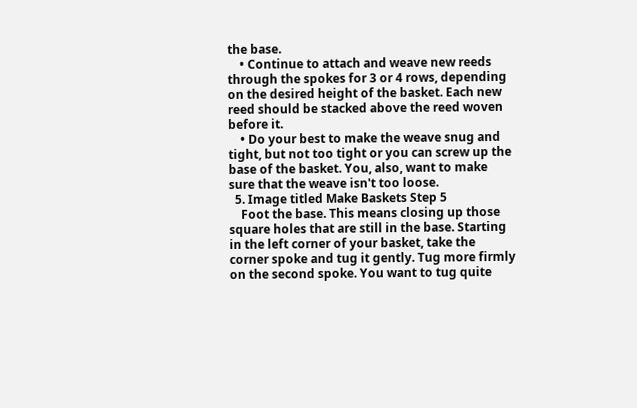the base.
    • Continue to attach and weave new reeds through the spokes for 3 or 4 rows, depending on the desired height of the basket. Each new reed should be stacked above the reed woven before it.
    • Do your best to make the weave snug and tight, but not too tight or you can screw up the base of the basket. You, also, want to make sure that the weave isn't too loose.
  5. Image titled Make Baskets Step 5
    Foot the base. This means closing up those square holes that are still in the base. Starting in the left corner of your basket, take the corner spoke and tug it gently. Tug more firmly on the second spoke. You want to tug quite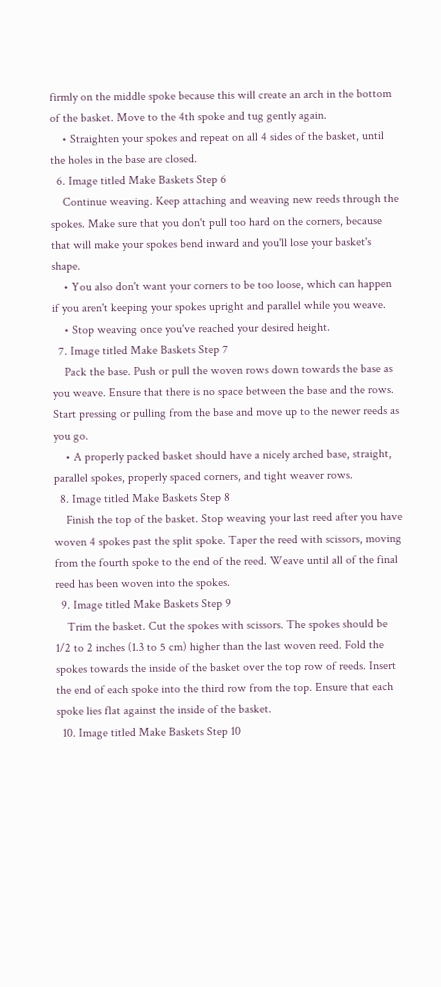firmly on the middle spoke because this will create an arch in the bottom of the basket. Move to the 4th spoke and tug gently again.
    • Straighten your spokes and repeat on all 4 sides of the basket, until the holes in the base are closed.
  6. Image titled Make Baskets Step 6
    Continue weaving. Keep attaching and weaving new reeds through the spokes. Make sure that you don't pull too hard on the corners, because that will make your spokes bend inward and you'll lose your basket's shape.
    • You also don't want your corners to be too loose, which can happen if you aren't keeping your spokes upright and parallel while you weave.
    • Stop weaving once you've reached your desired height.
  7. Image titled Make Baskets Step 7
    Pack the base. Push or pull the woven rows down towards the base as you weave. Ensure that there is no space between the base and the rows. Start pressing or pulling from the base and move up to the newer reeds as you go.
    • A properly packed basket should have a nicely arched base, straight, parallel spokes, properly spaced corners, and tight weaver rows.
  8. Image titled Make Baskets Step 8
    Finish the top of the basket. Stop weaving your last reed after you have woven 4 spokes past the split spoke. Taper the reed with scissors, moving from the fourth spoke to the end of the reed. Weave until all of the final reed has been woven into the spokes.
  9. Image titled Make Baskets Step 9
    Trim the basket. Cut the spokes with scissors. The spokes should be 1/2 to 2 inches (1.3 to 5 cm) higher than the last woven reed. Fold the spokes towards the inside of the basket over the top row of reeds. Insert the end of each spoke into the third row from the top. Ensure that each spoke lies flat against the inside of the basket.
  10. Image titled Make Baskets Step 10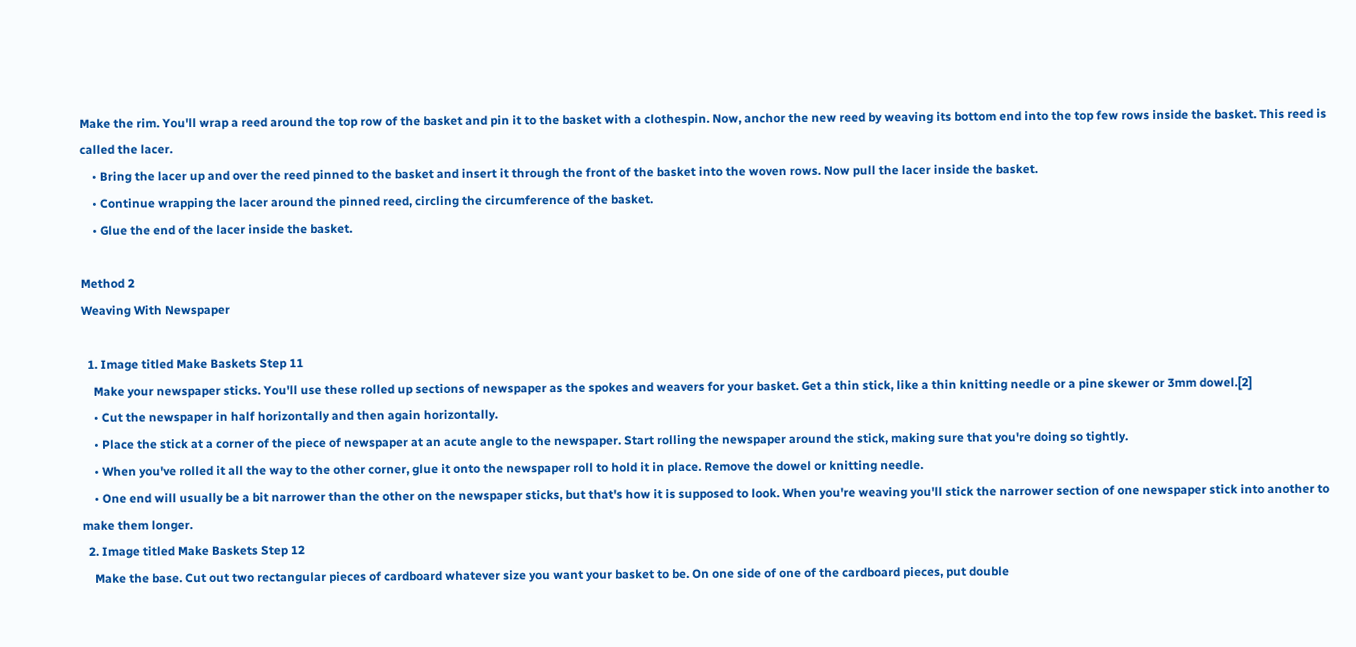Make the rim. You'll wrap a reed around the top row of the basket and pin it to the basket with a clothespin. Now, anchor the new reed by weaving its bottom end into the top few rows inside the basket. This reed is called the lacer.
    • Bring the lacer up and over the reed pinned to the basket and insert it through the front of the basket into the woven rows. Now pull the lacer inside the basket.
    • Continue wrapping the lacer around the pinned reed, circling the circumference of the basket.
    • Glue the end of the lacer inside the basket.

Method 2
Weaving With Newspaper

  1. Image titled Make Baskets Step 11
    Make your newspaper sticks. You'll use these rolled up sections of newspaper as the spokes and weavers for your basket. Get a thin stick, like a thin knitting needle or a pine skewer or 3mm dowel.[2]
    • Cut the newspaper in half horizontally and then again horizontally.
    • Place the stick at a corner of the piece of newspaper at an acute angle to the newspaper. Start rolling the newspaper around the stick, making sure that you're doing so tightly.
    • When you've rolled it all the way to the other corner, glue it onto the newspaper roll to hold it in place. Remove the dowel or knitting needle.
    • One end will usually be a bit narrower than the other on the newspaper sticks, but that's how it is supposed to look. When you're weaving you'll stick the narrower section of one newspaper stick into another to make them longer.
  2. Image titled Make Baskets Step 12
    Make the base. Cut out two rectangular pieces of cardboard whatever size you want your basket to be. On one side of one of the cardboard pieces, put double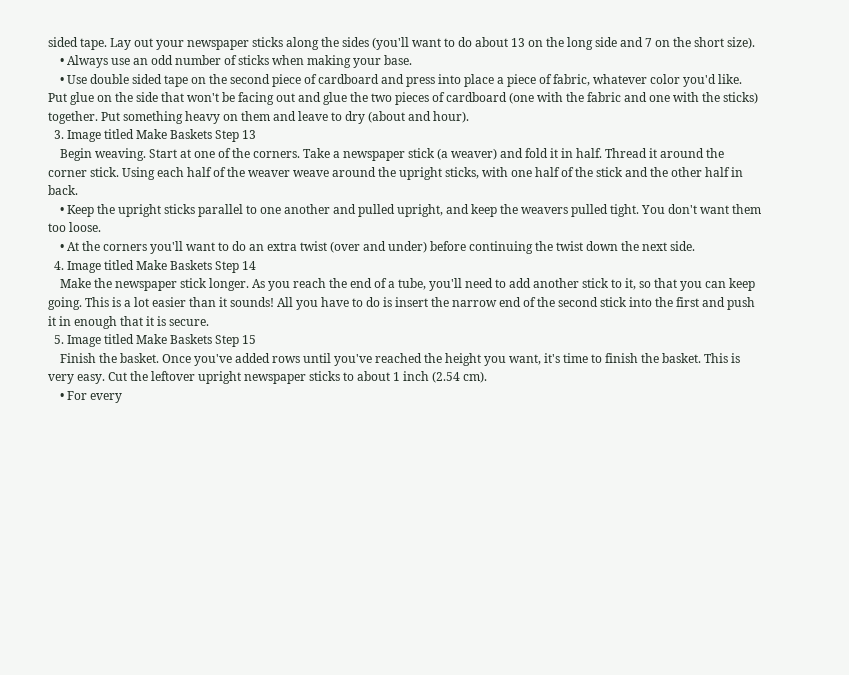sided tape. Lay out your newspaper sticks along the sides (you'll want to do about 13 on the long side and 7 on the short size).
    • Always use an odd number of sticks when making your base.
    • Use double sided tape on the second piece of cardboard and press into place a piece of fabric, whatever color you'd like. Put glue on the side that won't be facing out and glue the two pieces of cardboard (one with the fabric and one with the sticks) together. Put something heavy on them and leave to dry (about and hour).
  3. Image titled Make Baskets Step 13
    Begin weaving. Start at one of the corners. Take a newspaper stick (a weaver) and fold it in half. Thread it around the corner stick. Using each half of the weaver weave around the upright sticks, with one half of the stick and the other half in back.
    • Keep the upright sticks parallel to one another and pulled upright, and keep the weavers pulled tight. You don't want them too loose.
    • At the corners you'll want to do an extra twist (over and under) before continuing the twist down the next side.
  4. Image titled Make Baskets Step 14
    Make the newspaper stick longer. As you reach the end of a tube, you'll need to add another stick to it, so that you can keep going. This is a lot easier than it sounds! All you have to do is insert the narrow end of the second stick into the first and push it in enough that it is secure.
  5. Image titled Make Baskets Step 15
    Finish the basket. Once you've added rows until you've reached the height you want, it's time to finish the basket. This is very easy. Cut the leftover upright newspaper sticks to about 1 inch (2.54 cm).
    • For every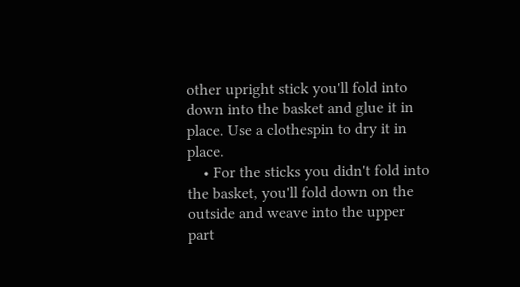other upright stick you'll fold into down into the basket and glue it in place. Use a clothespin to dry it in place.
    • For the sticks you didn't fold into the basket, you'll fold down on the outside and weave into the upper part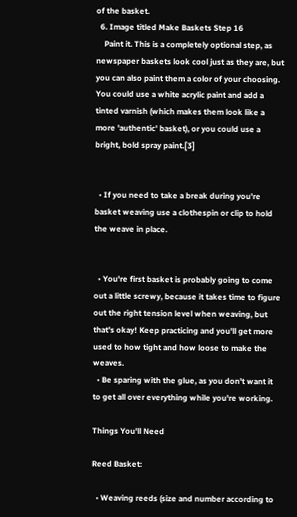of the basket.
  6. Image titled Make Baskets Step 16
    Paint it. This is a completely optional step, as newspaper baskets look cool just as they are, but you can also paint them a color of your choosing. You could use a white acrylic paint and add a tinted varnish (which makes them look like a more 'authentic' basket), or you could use a bright, bold spray paint.[3]


  • If you need to take a break during you're basket weaving use a clothespin or clip to hold the weave in place.


  • You're first basket is probably going to come out a little screwy, because it takes time to figure out the right tension level when weaving, but that's okay! Keep practicing and you'll get more used to how tight and how loose to make the weaves.
  • Be sparing with the glue, as you don't want it to get all over everything while you're working.

Things You'll Need

Reed Basket:

  • Weaving reeds (size and number according to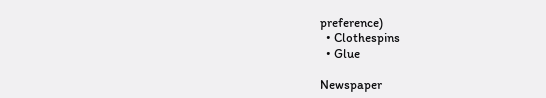preference)
  • Clothespins
  • Glue

Newspaper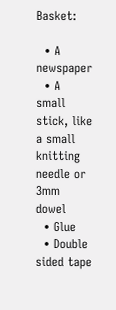Basket:

  • A newspaper
  • A small stick, like a small knitting needle or 3mm dowel
  • Glue
  • Double sided tape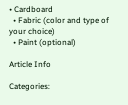• Cardboard
  • Fabric (color and type of your choice)
  • Paint (optional)

Article Info

Categories: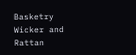Basketry Wicker and Rattan